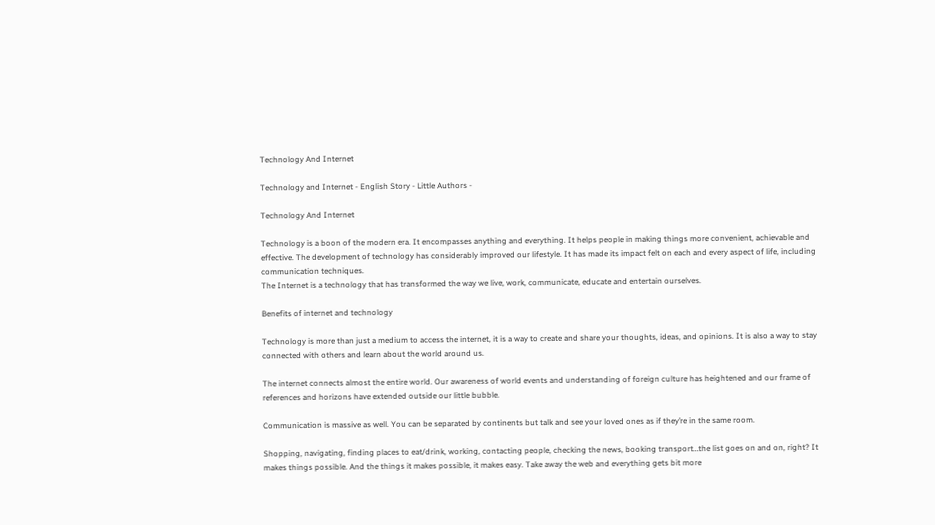Technology And Internet

Technology and Internet - English Story - Little Authors -

Technology And Internet

Technology is a boon of the modern era. It encompasses anything and everything. It helps people in making things more convenient, achievable and effective. The development of technology has considerably improved our lifestyle. It has made its impact felt on each and every aspect of life, including communication techniques.
The Internet is a technology that has transformed the way we live, work, communicate, educate and entertain ourselves.

Benefits of internet and technology

Technology is more than just a medium to access the internet, it is a way to create and share your thoughts, ideas, and opinions. It is also a way to stay connected with others and learn about the world around us.

The internet connects almost the entire world. Our awareness of world events and understanding of foreign culture has heightened and our frame of references and horizons have extended outside our little bubble.

Communication is massive as well. You can be separated by continents but talk and see your loved ones as if they’re in the same room.

Shopping, navigating, finding places to eat/drink, working, contacting people, checking the news, booking transport…the list goes on and on, right? It makes things possible. And the things it makes possible, it makes easy. Take away the web and everything gets bit more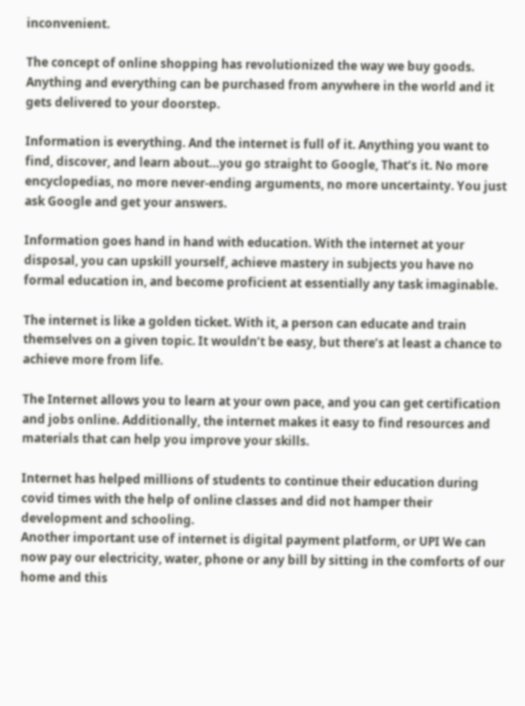inconvenient.

The concept of online shopping has revolutionized the way we buy goods. Anything and everything can be purchased from anywhere in the world and it gets delivered to your doorstep.

Information is everything. And the internet is full of it. Anything you want to find, discover, and learn about…you go straight to Google, That’s it. No more encyclopedias, no more never-ending arguments, no more uncertainty. You just ask Google and get your answers.

Information goes hand in hand with education. With the internet at your disposal, you can upskill yourself, achieve mastery in subjects you have no formal education in, and become proficient at essentially any task imaginable.

The internet is like a golden ticket. With it, a person can educate and train themselves on a given topic. It wouldn’t be easy, but there’s at least a chance to achieve more from life.

The Internet allows you to learn at your own pace, and you can get certification and jobs online. Additionally, the internet makes it easy to find resources and materials that can help you improve your skills.

Internet has helped millions of students to continue their education during covid times with the help of online classes and did not hamper their development and schooling.
Another important use of internet is digital payment platform, or UPI We can now pay our electricity, water, phone or any bill by sitting in the comforts of our home and this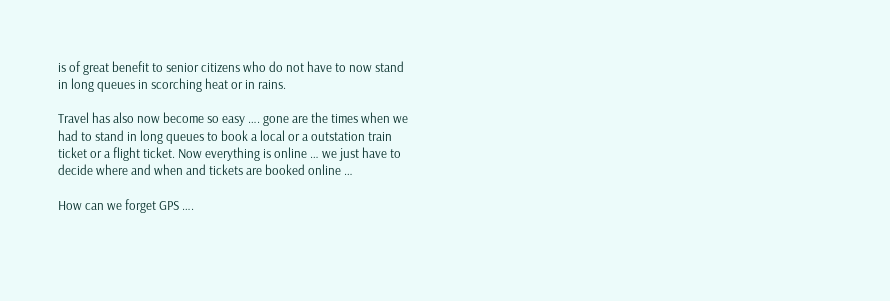is of great benefit to senior citizens who do not have to now stand in long queues in scorching heat or in rains.

Travel has also now become so easy …. gone are the times when we had to stand in long queues to book a local or a outstation train ticket or a flight ticket. Now everything is online … we just have to decide where and when and tickets are booked online …

How can we forget GPS ….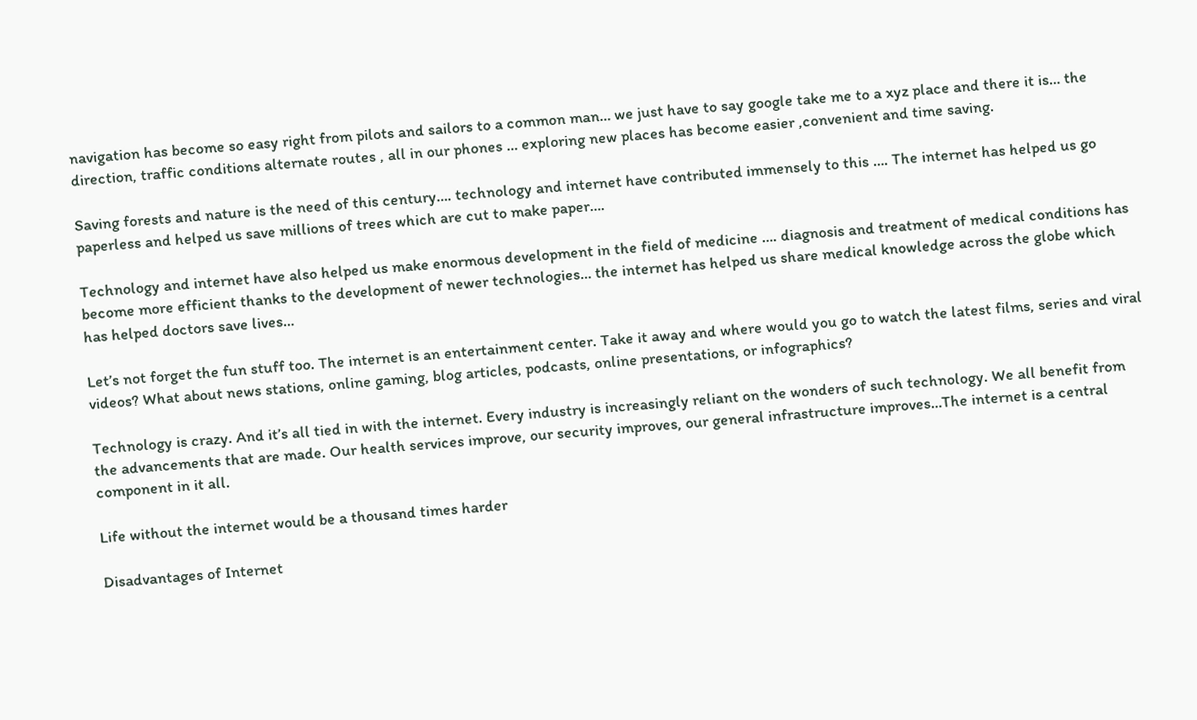navigation has become so easy right from pilots and sailors to a common man… we just have to say google take me to a xyz place and there it is… the direction, traffic conditions alternate routes , all in our phones … exploring new places has become easier ,convenient and time saving.

Saving forests and nature is the need of this century…. technology and internet have contributed immensely to this …. The internet has helped us go paperless and helped us save millions of trees which are cut to make paper….

Technology and internet have also helped us make enormous development in the field of medicine …. diagnosis and treatment of medical conditions has become more efficient thanks to the development of newer technologies… the internet has helped us share medical knowledge across the globe which has helped doctors save lives…

Let’s not forget the fun stuff too. The internet is an entertainment center. Take it away and where would you go to watch the latest films, series and viral videos? What about news stations, online gaming, blog articles, podcasts, online presentations, or infographics?

Technology is crazy. And it’s all tied in with the internet. Every industry is increasingly reliant on the wonders of such technology. We all benefit from the advancements that are made. Our health services improve, our security improves, our general infrastructure improves…The internet is a central component in it all.

Life without the internet would be a thousand times harder

Disadvantages of Internet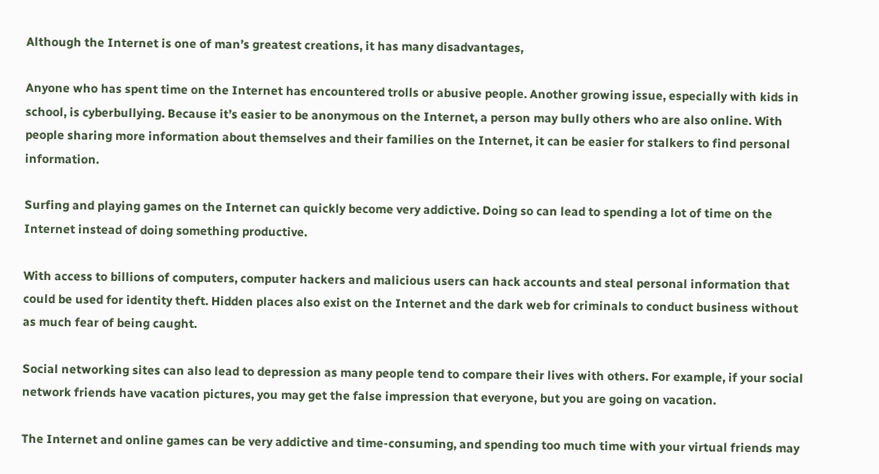Although the Internet is one of man’s greatest creations, it has many disadvantages,

Anyone who has spent time on the Internet has encountered trolls or abusive people. Another growing issue, especially with kids in school, is cyberbullying. Because it’s easier to be anonymous on the Internet, a person may bully others who are also online. With people sharing more information about themselves and their families on the Internet, it can be easier for stalkers to find personal information.

Surfing and playing games on the Internet can quickly become very addictive. Doing so can lead to spending a lot of time on the Internet instead of doing something productive.

With access to billions of computers, computer hackers and malicious users can hack accounts and steal personal information that could be used for identity theft. Hidden places also exist on the Internet and the dark web for criminals to conduct business without as much fear of being caught.

Social networking sites can also lead to depression as many people tend to compare their lives with others. For example, if your social network friends have vacation pictures, you may get the false impression that everyone, but you are going on vacation.

The Internet and online games can be very addictive and time-consuming, and spending too much time with your virtual friends may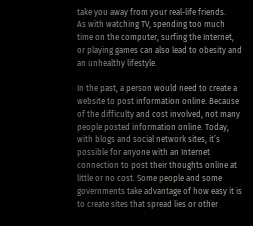take you away from your real-life friends.
As with watching TV, spending too much time on the computer, surfing the Internet, or playing games can also lead to obesity and an unhealthy lifestyle.

In the past, a person would need to create a website to post information online. Because of the difficulty and cost involved, not many people posted information online. Today, with blogs and social network sites, it’s possible for anyone with an Internet connection to post their thoughts online at little or no cost. Some people and some governments take advantage of how easy it is to create sites that spread lies or other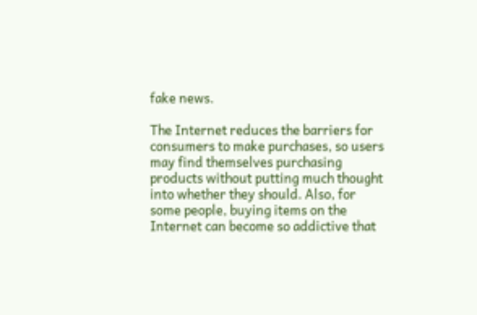fake news.

The Internet reduces the barriers for consumers to make purchases, so users may find themselves purchasing products without putting much thought into whether they should. Also, for some people, buying items on the Internet can become so addictive that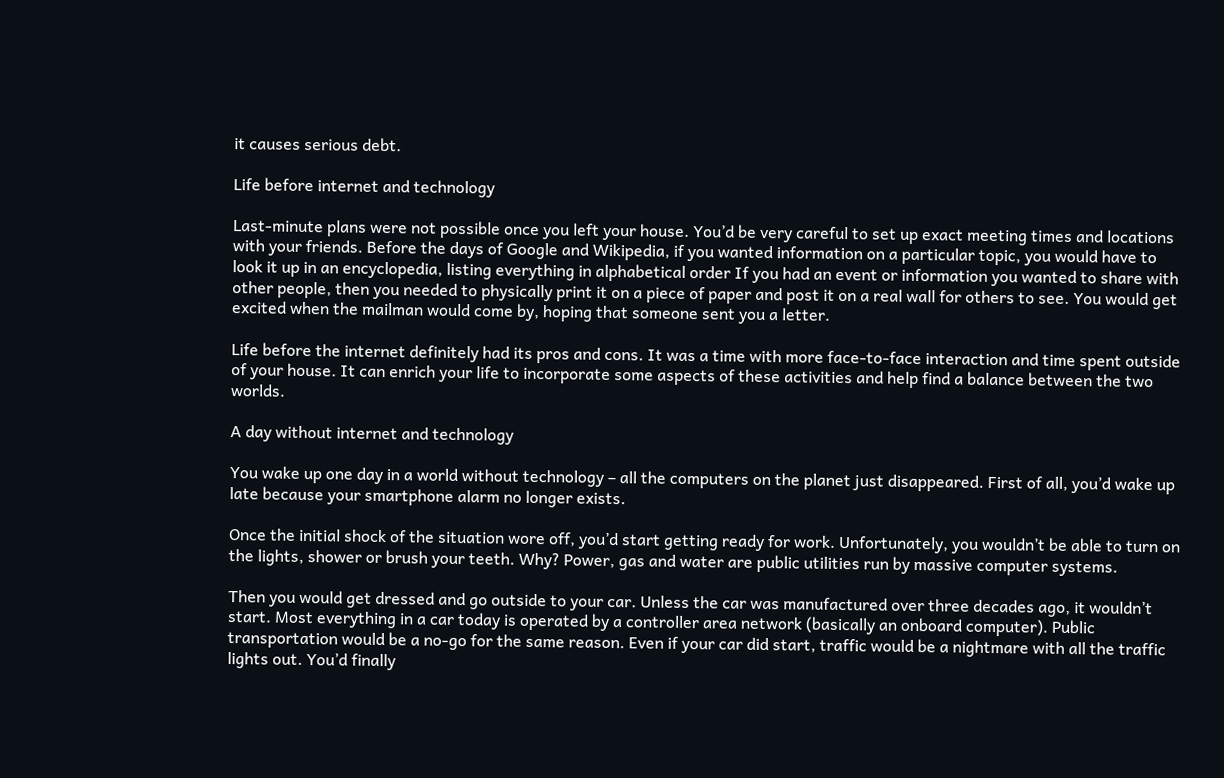it causes serious debt.

Life before internet and technology

Last-minute plans were not possible once you left your house. You’d be very careful to set up exact meeting times and locations with your friends. Before the days of Google and Wikipedia, if you wanted information on a particular topic, you would have to look it up in an encyclopedia, listing everything in alphabetical order If you had an event or information you wanted to share with other people, then you needed to physically print it on a piece of paper and post it on a real wall for others to see. You would get excited when the mailman would come by, hoping that someone sent you a letter.

Life before the internet definitely had its pros and cons. It was a time with more face-to-face interaction and time spent outside of your house. It can enrich your life to incorporate some aspects of these activities and help find a balance between the two worlds.

A day without internet and technology

You wake up one day in a world without technology – all the computers on the planet just disappeared. First of all, you’d wake up late because your smartphone alarm no longer exists.

Once the initial shock of the situation wore off, you’d start getting ready for work. Unfortunately, you wouldn’t be able to turn on the lights, shower or brush your teeth. Why? Power, gas and water are public utilities run by massive computer systems.

Then you would get dressed and go outside to your car. Unless the car was manufactured over three decades ago, it wouldn’t start. Most everything in a car today is operated by a controller area network (basically an onboard computer). Public transportation would be a no-go for the same reason. Even if your car did start, traffic would be a nightmare with all the traffic lights out. You’d finally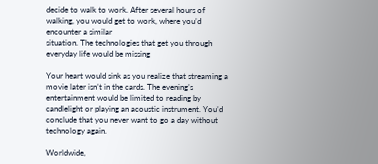decide to walk to work. After several hours of walking, you would get to work, where you’d encounter a similar
situation. The technologies that get you through everyday life would be missing

Your heart would sink as you realize that streaming a movie later isn’t in the cards. The evening’s entertainment would be limited to reading by candlelight or playing an acoustic instrument. You’d conclude that you never want to go a day without technology again.

Worldwide,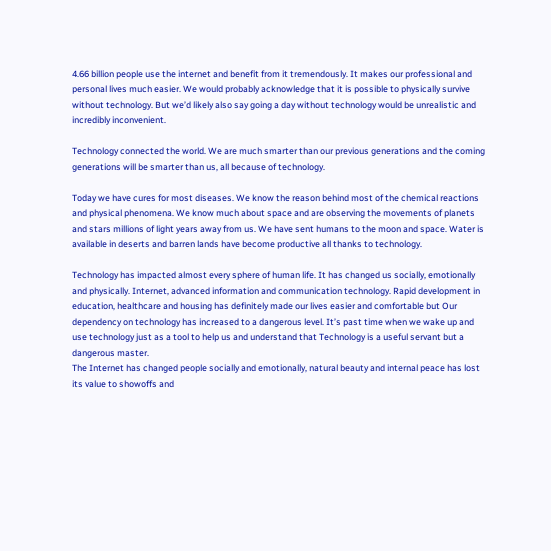4.66 billion people use the internet and benefit from it tremendously. It makes our professional and personal lives much easier. We would probably acknowledge that it is possible to physically survive without technology. But we’d likely also say going a day without technology would be unrealistic and incredibly inconvenient.

Technology connected the world. We are much smarter than our previous generations and the coming generations will be smarter than us, all because of technology.

Today we have cures for most diseases. We know the reason behind most of the chemical reactions and physical phenomena. We know much about space and are observing the movements of planets and stars millions of light years away from us. We have sent humans to the moon and space. Water is available in deserts and barren lands have become productive all thanks to technology.

Technology has impacted almost every sphere of human life. It has changed us socially, emotionally and physically. Internet, advanced information and communication technology. Rapid development in education, healthcare and housing has definitely made our lives easier and comfortable but Our dependency on technology has increased to a dangerous level. It’s past time when we wake up and use technology just as a tool to help us and understand that Technology is a useful servant but a dangerous master.
The Internet has changed people socially and emotionally, natural beauty and internal peace has lost its value to showoffs and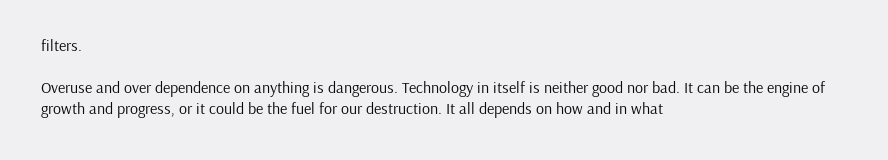filters.

Overuse and over dependence on anything is dangerous. Technology in itself is neither good nor bad. It can be the engine of growth and progress, or it could be the fuel for our destruction. It all depends on how and in what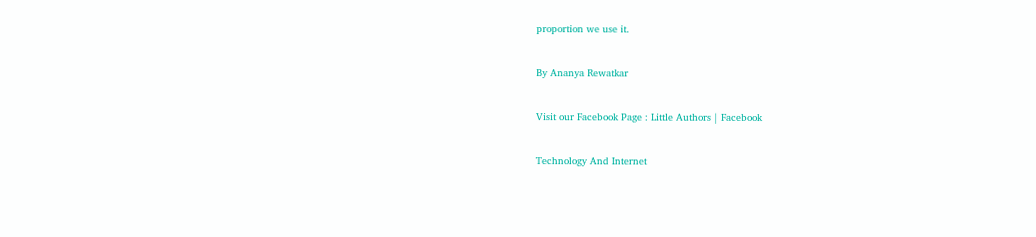proportion we use it.

By Ananya Rewatkar

Visit our Facebook Page : Little Authors | Facebook

Technology And Internet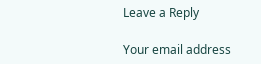Leave a Reply

Your email address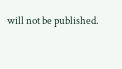will not be published.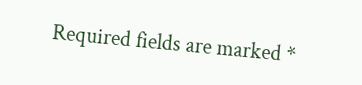Required fields are marked *